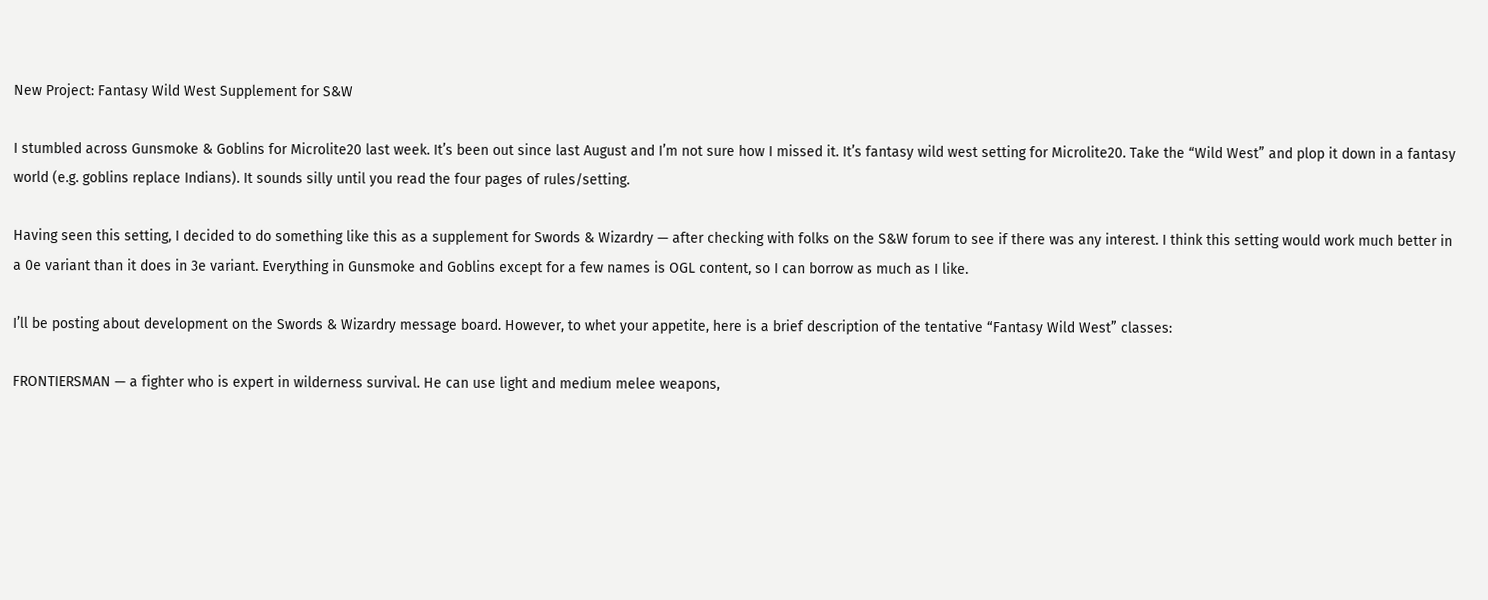New Project: Fantasy Wild West Supplement for S&W

I stumbled across Gunsmoke & Goblins for Microlite20 last week. It’s been out since last August and I’m not sure how I missed it. It’s fantasy wild west setting for Microlite20. Take the “Wild West” and plop it down in a fantasy world (e.g. goblins replace Indians). It sounds silly until you read the four pages of rules/setting.

Having seen this setting, I decided to do something like this as a supplement for Swords & Wizardry — after checking with folks on the S&W forum to see if there was any interest. I think this setting would work much better in a 0e variant than it does in 3e variant. Everything in Gunsmoke and Goblins except for a few names is OGL content, so I can borrow as much as I like.

I’ll be posting about development on the Swords & Wizardry message board. However, to whet your appetite, here is a brief description of the tentative “Fantasy Wild West” classes:

FRONTIERSMAN — a fighter who is expert in wilderness survival. He can use light and medium melee weapons,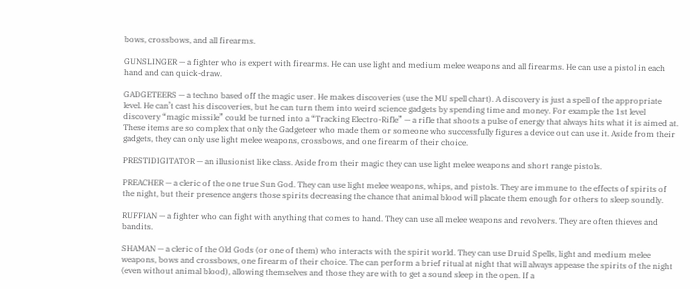bows, crossbows, and all firearms.

GUNSLINGER — a fighter who is expert with firearms. He can use light and medium melee weapons and all firearms. He can use a pistol in each hand and can quick-draw.

GADGETEERS — a techno based off the magic user. He makes discoveries (use the MU spell chart). A discovery is just a spell of the appropriate level. He can’t cast his discoveries, but he can turn them into weird science gadgets by spending time and money. For example the 1st level discovery “magic missile” could be turned into a “Tracking Electro-Rifle” — a rifle that shoots a pulse of energy that always hits what it is aimed at. These items are so complex that only the Gadgeteer who made them or someone who successfully figures a device out can use it. Aside from their gadgets, they can only use light melee weapons, crossbows, and one firearm of their choice.

PRESTIDIGITATOR — an illusionist like class. Aside from their magic they can use light melee weapons and short range pistols.

PREACHER — a cleric of the one true Sun God. They can use light melee weapons, whips, and pistols. They are immune to the effects of spirits of the night, but their presence angers those spirits decreasing the chance that animal blood will placate them enough for others to sleep soundly.

RUFFIAN — a fighter who can fight with anything that comes to hand. They can use all melee weapons and revolvers. They are often thieves and bandits.

SHAMAN — a cleric of the Old Gods (or one of them) who interacts with the spirit world. They can use Druid Spells, light and medium melee weapons, bows and crossbows, one firearm of their choice. The can perform a brief ritual at night that will always appease the spirits of the night (even without animal blood), allowing themselves and those they are with to get a sound sleep in the open. If a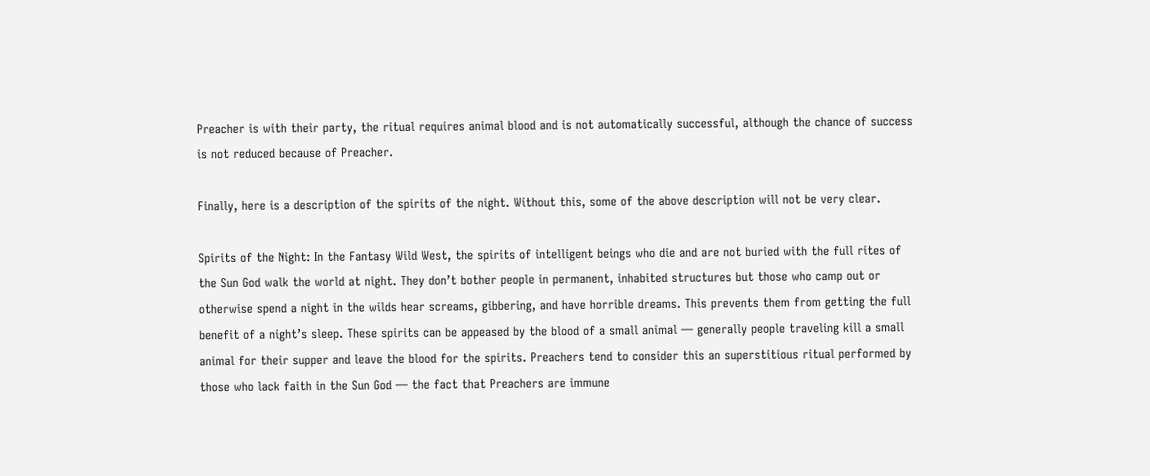Preacher is with their party, the ritual requires animal blood and is not automatically successful, although the chance of success is not reduced because of Preacher.

Finally, here is a description of the spirits of the night. Without this, some of the above description will not be very clear.

Spirits of the Night: In the Fantasy Wild West, the spirits of intelligent beings who die and are not buried with the full rites of the Sun God walk the world at night. They don’t bother people in permanent, inhabited structures but those who camp out or otherwise spend a night in the wilds hear screams, gibbering, and have horrible dreams. This prevents them from getting the full benefit of a night’s sleep. These spirits can be appeased by the blood of a small animal — generally people traveling kill a small animal for their supper and leave the blood for the spirits. Preachers tend to consider this an superstitious ritual performed by those who lack faith in the Sun God — the fact that Preachers are immune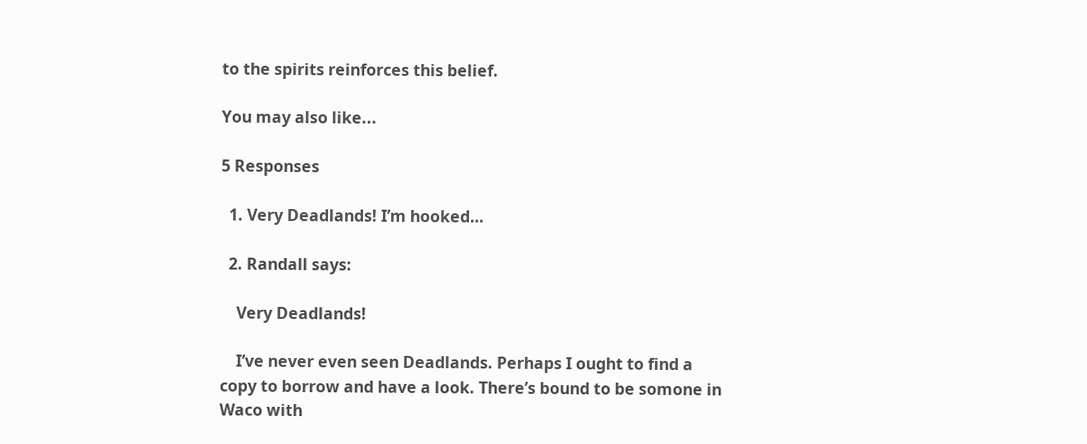to the spirits reinforces this belief.

You may also like...

5 Responses

  1. Very Deadlands! I’m hooked…

  2. Randall says:

    Very Deadlands!

    I’ve never even seen Deadlands. Perhaps I ought to find a copy to borrow and have a look. There’s bound to be somone in Waco with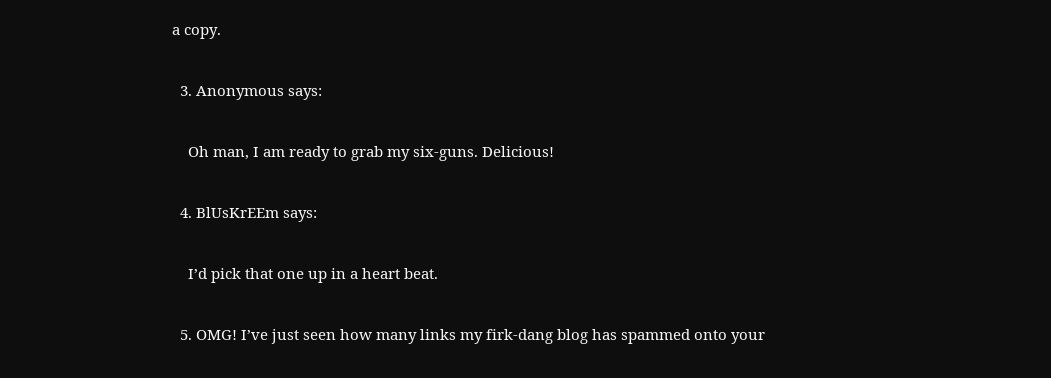a copy.

  3. Anonymous says:

    Oh man, I am ready to grab my six-guns. Delicious!

  4. BlUsKrEEm says:

    I’d pick that one up in a heart beat.

  5. OMG! I’ve just seen how many links my firk-dang blog has spammed onto your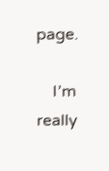page.

    I’m really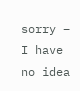sorry – I have no idea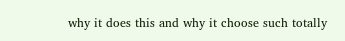why it does this and why it choose such totally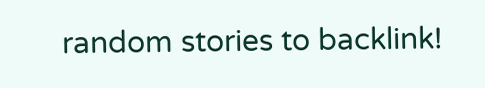random stories to backlink!